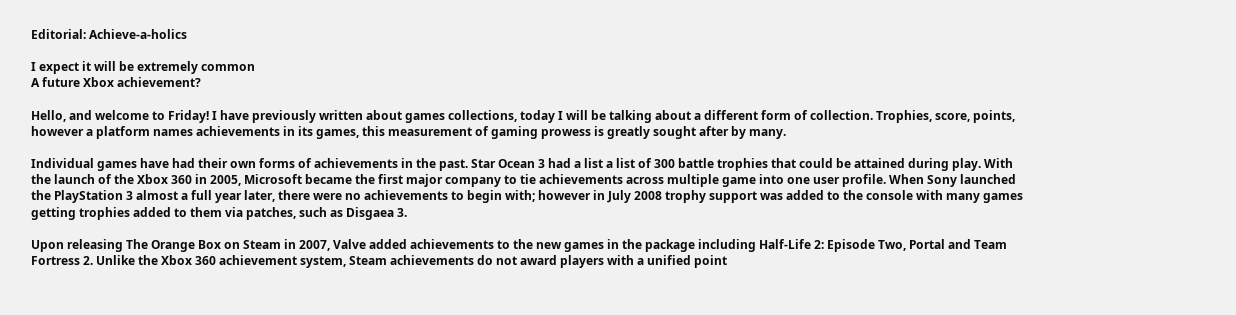Editorial: Achieve-a-holics

I expect it will be extremely common
A future Xbox achievement?

Hello, and welcome to Friday! I have previously written about games collections, today I will be talking about a different form of collection. Trophies, score, points, however a platform names achievements in its games, this measurement of gaming prowess is greatly sought after by many.

Individual games have had their own forms of achievements in the past. Star Ocean 3 had a list a list of 300 battle trophies that could be attained during play. With the launch of the Xbox 360 in 2005, Microsoft became the first major company to tie achievements across multiple game into one user profile. When Sony launched the PlayStation 3 almost a full year later, there were no achievements to begin with; however in July 2008 trophy support was added to the console with many games getting trophies added to them via patches, such as Disgaea 3.

Upon releasing The Orange Box on Steam in 2007, Valve added achievements to the new games in the package including Half-Life 2: Episode Two, Portal and Team Fortress 2. Unlike the Xbox 360 achievement system, Steam achievements do not award players with a unified point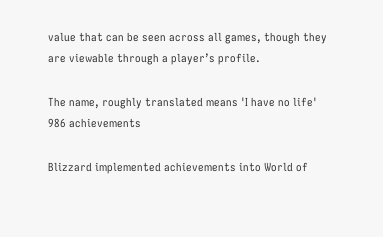value that can be seen across all games, though they are viewable through a player’s profile.

The name, roughly translated means 'I have no life'
986 achievements

Blizzard implemented achievements into World of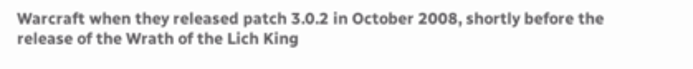Warcraft when they released patch 3.0.2 in October 2008, shortly before the release of the Wrath of the Lich King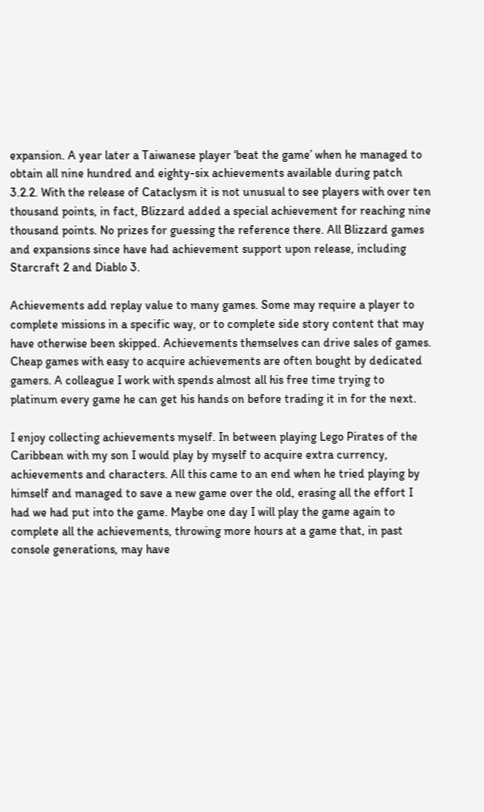expansion. A year later a Taiwanese player ‘beat the game’ when he managed to obtain all nine hundred and eighty-six achievements available during patch 3.2.2. With the release of Cataclysm it is not unusual to see players with over ten thousand points, in fact, Blizzard added a special achievement for reaching nine thousand points. No prizes for guessing the reference there. All Blizzard games and expansions since have had achievement support upon release, including Starcraft 2 and Diablo 3.

Achievements add replay value to many games. Some may require a player to complete missions in a specific way, or to complete side story content that may have otherwise been skipped. Achievements themselves can drive sales of games. Cheap games with easy to acquire achievements are often bought by dedicated gamers. A colleague I work with spends almost all his free time trying to platinum every game he can get his hands on before trading it in for the next.

I enjoy collecting achievements myself. In between playing Lego Pirates of the Caribbean with my son I would play by myself to acquire extra currency, achievements and characters. All this came to an end when he tried playing by himself and managed to save a new game over the old, erasing all the effort I had we had put into the game. Maybe one day I will play the game again to complete all the achievements, throwing more hours at a game that, in past console generations, may have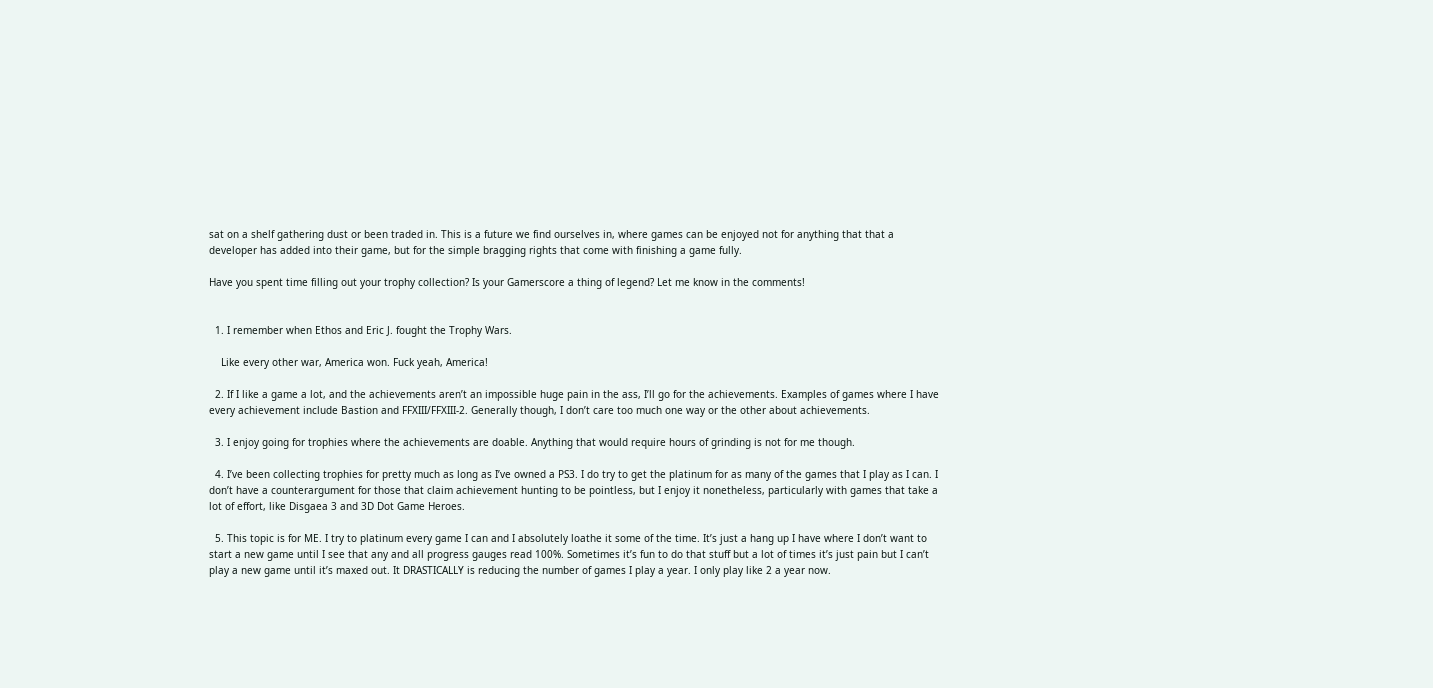sat on a shelf gathering dust or been traded in. This is a future we find ourselves in, where games can be enjoyed not for anything that that a developer has added into their game, but for the simple bragging rights that come with finishing a game fully.

Have you spent time filling out your trophy collection? Is your Gamerscore a thing of legend? Let me know in the comments!


  1. I remember when Ethos and Eric J. fought the Trophy Wars.

    Like every other war, America won. Fuck yeah, America!

  2. If I like a game a lot, and the achievements aren’t an impossible huge pain in the ass, I’ll go for the achievements. Examples of games where I have every achievement include Bastion and FFXIII/FFXIII-2. Generally though, I don’t care too much one way or the other about achievements.

  3. I enjoy going for trophies where the achievements are doable. Anything that would require hours of grinding is not for me though.

  4. I’ve been collecting trophies for pretty much as long as I’ve owned a PS3. I do try to get the platinum for as many of the games that I play as I can. I don’t have a counterargument for those that claim achievement hunting to be pointless, but I enjoy it nonetheless, particularly with games that take a lot of effort, like Disgaea 3 and 3D Dot Game Heroes.

  5. This topic is for ME. I try to platinum every game I can and I absolutely loathe it some of the time. It’s just a hang up I have where I don’t want to start a new game until I see that any and all progress gauges read 100%. Sometimes it’s fun to do that stuff but a lot of times it’s just pain but I can’t play a new game until it’s maxed out. It DRASTICALLY is reducing the number of games I play a year. I only play like 2 a year now.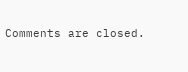Comments are closed.